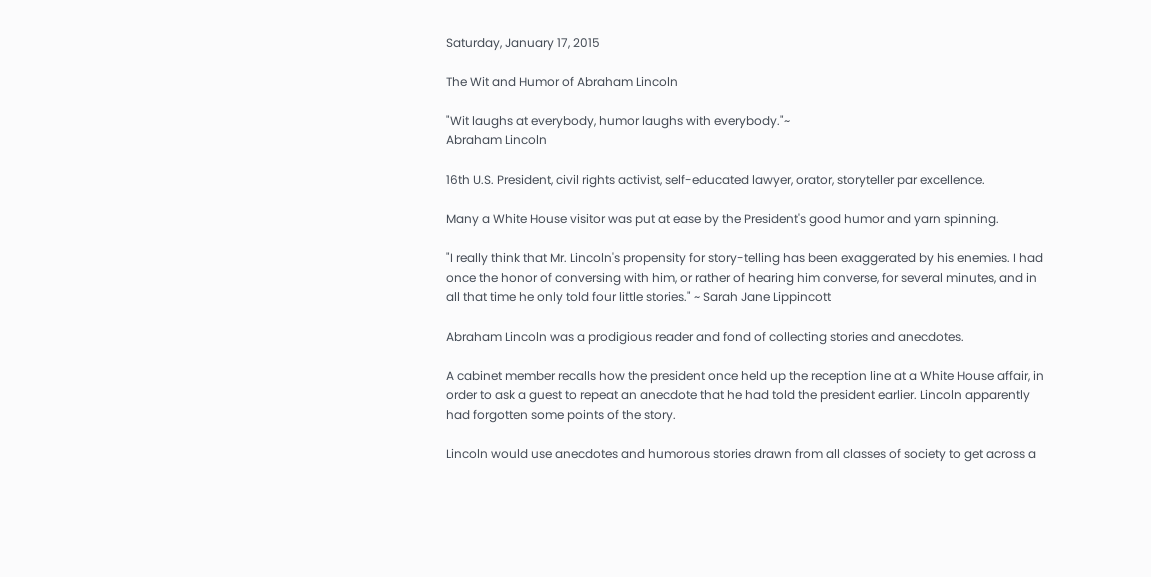Saturday, January 17, 2015

The Wit and Humor of Abraham Lincoln

"Wit laughs at everybody, humor laughs with everybody."~
Abraham Lincoln

16th U.S. President, civil rights activist, self-educated lawyer, orator, storyteller par excellence.

Many a White House visitor was put at ease by the President's good humor and yarn spinning.

"I really think that Mr. Lincoln's propensity for story-telling has been exaggerated by his enemies. I had once the honor of conversing with him, or rather of hearing him converse, for several minutes, and in all that time he only told four little stories." ~ Sarah Jane Lippincott

Abraham Lincoln was a prodigious reader and fond of collecting stories and anecdotes.

A cabinet member recalls how the president once held up the reception line at a White House affair, in order to ask a guest to repeat an anecdote that he had told the president earlier. Lincoln apparently had forgotten some points of the story.

Lincoln would use anecdotes and humorous stories drawn from all classes of society to get across a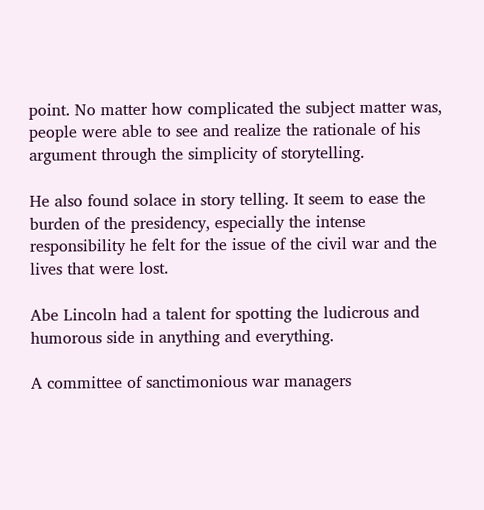point. No matter how complicated the subject matter was, people were able to see and realize the rationale of his argument through the simplicity of storytelling.

He also found solace in story telling. It seem to ease the burden of the presidency, especially the intense responsibility he felt for the issue of the civil war and the lives that were lost.

Abe Lincoln had a talent for spotting the ludicrous and humorous side in anything and everything.

A committee of sanctimonious war managers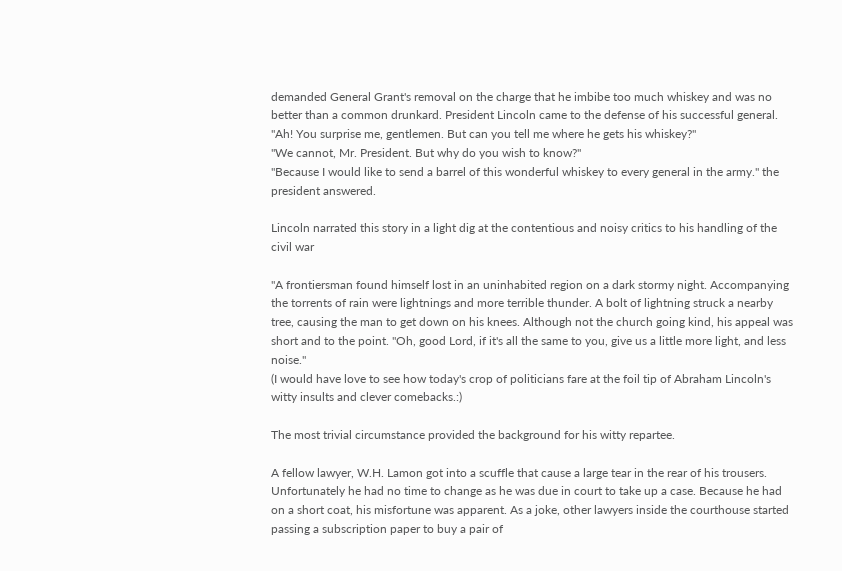demanded General Grant's removal on the charge that he imbibe too much whiskey and was no better than a common drunkard. President Lincoln came to the defense of his successful general.
"Ah! You surprise me, gentlemen. But can you tell me where he gets his whiskey?"
"We cannot, Mr. President. But why do you wish to know?"
"Because I would like to send a barrel of this wonderful whiskey to every general in the army." the president answered.

Lincoln narrated this story in a light dig at the contentious and noisy critics to his handling of the civil war

"A frontiersman found himself lost in an uninhabited region on a dark stormy night. Accompanying the torrents of rain were lightnings and more terrible thunder. A bolt of lightning struck a nearby tree, causing the man to get down on his knees. Although not the church going kind, his appeal was short and to the point. "Oh, good Lord, if it's all the same to you, give us a little more light, and less noise."
(I would have love to see how today's crop of politicians fare at the foil tip of Abraham Lincoln's witty insults and clever comebacks.:)

The most trivial circumstance provided the background for his witty repartee.

A fellow lawyer, W.H. Lamon got into a scuffle that cause a large tear in the rear of his trousers. Unfortunately he had no time to change as he was due in court to take up a case. Because he had on a short coat, his misfortune was apparent. As a joke, other lawyers inside the courthouse started passing a subscription paper to buy a pair of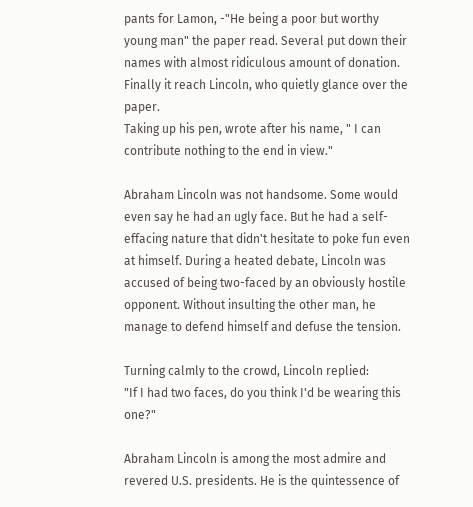pants for Lamon, -"He being a poor but worthy young man" the paper read. Several put down their names with almost ridiculous amount of donation.
Finally it reach Lincoln, who quietly glance over the paper.
Taking up his pen, wrote after his name, " I can contribute nothing to the end in view."

Abraham Lincoln was not handsome. Some would even say he had an ugly face. But he had a self-effacing nature that didn't hesitate to poke fun even at himself. During a heated debate, Lincoln was accused of being two-faced by an obviously hostile opponent. Without insulting the other man, he manage to defend himself and defuse the tension.

Turning calmly to the crowd, Lincoln replied:
"If I had two faces, do you think I'd be wearing this one?"

Abraham Lincoln is among the most admire and revered U.S. presidents. He is the quintessence of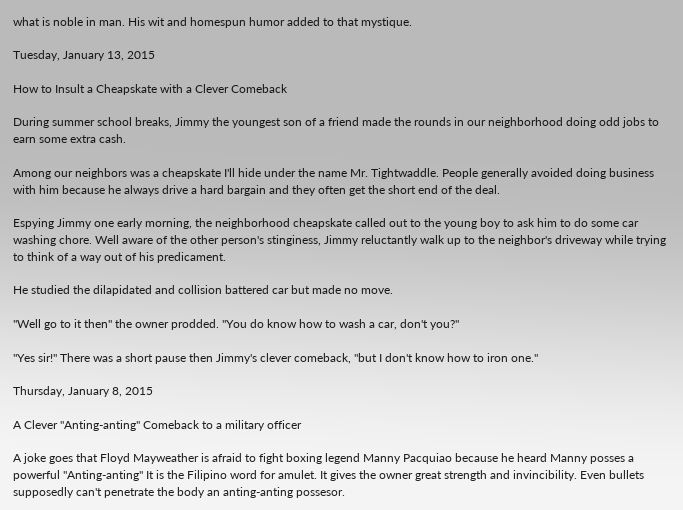what is noble in man. His wit and homespun humor added to that mystique.

Tuesday, January 13, 2015

How to Insult a Cheapskate with a Clever Comeback

During summer school breaks, Jimmy the youngest son of a friend made the rounds in our neighborhood doing odd jobs to earn some extra cash.

Among our neighbors was a cheapskate I'll hide under the name Mr. Tightwaddle. People generally avoided doing business with him because he always drive a hard bargain and they often get the short end of the deal.

Espying Jimmy one early morning, the neighborhood cheapskate called out to the young boy to ask him to do some car washing chore. Well aware of the other person's stinginess, Jimmy reluctantly walk up to the neighbor's driveway while trying to think of a way out of his predicament.

He studied the dilapidated and collision battered car but made no move.

"Well go to it then" the owner prodded. "You do know how to wash a car, don't you?"

"Yes sir!" There was a short pause then Jimmy's clever comeback, "but I don't know how to iron one."

Thursday, January 8, 2015

A Clever "Anting-anting" Comeback to a military officer

A joke goes that Floyd Mayweather is afraid to fight boxing legend Manny Pacquiao because he heard Manny posses a powerful "Anting-anting" It is the Filipino word for amulet. It gives the owner great strength and invincibility. Even bullets supposedly can't penetrate the body an anting-anting possesor.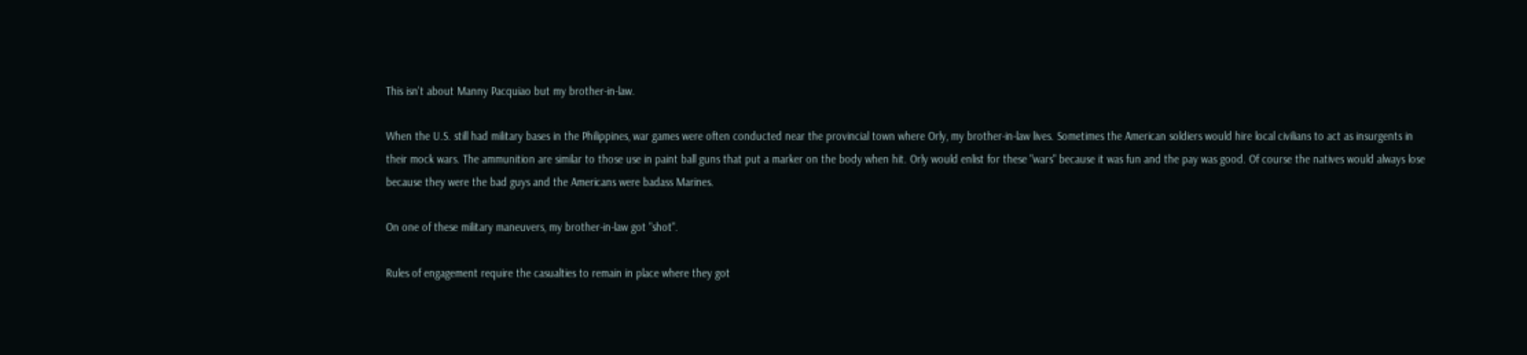This isn't about Manny Pacquiao but my brother-in-law.

When the U.S. still had military bases in the Philippines, war games were often conducted near the provincial town where Orly, my brother-in-law lives. Sometimes the American soldiers would hire local civilians to act as insurgents in their mock wars. The ammunition are similar to those use in paint ball guns that put a marker on the body when hit. Orly would enlist for these "wars" because it was fun and the pay was good. Of course the natives would always lose because they were the bad guys and the Americans were badass Marines.

On one of these military maneuvers, my brother-in-law got "shot".

Rules of engagement require the casualties to remain in place where they got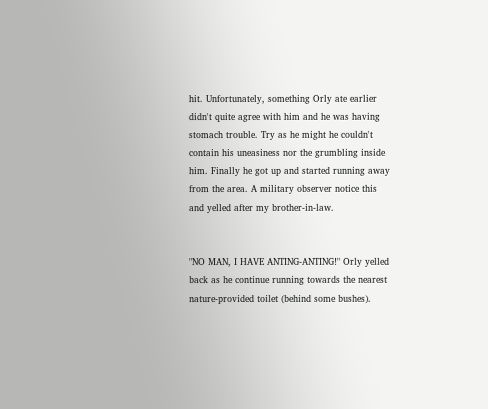hit. Unfortunately, something Orly ate earlier didn't quite agree with him and he was having stomach trouble. Try as he might he couldn't contain his uneasiness nor the grumbling inside him. Finally he got up and started running away from the area. A military observer notice this and yelled after my brother-in-law.


"NO MAN, I HAVE ANTING-ANTING!" Orly yelled back as he continue running towards the nearest nature-provided toilet (behind some bushes).